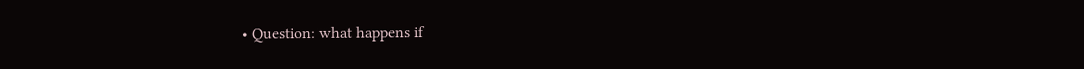• Question: what happens if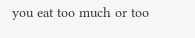you eat too much or too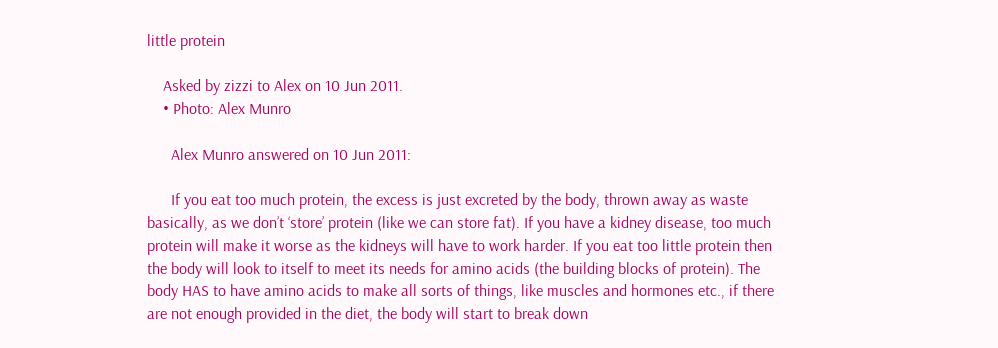little protein

    Asked by zizzi to Alex on 10 Jun 2011.
    • Photo: Alex Munro

      Alex Munro answered on 10 Jun 2011:

      If you eat too much protein, the excess is just excreted by the body, thrown away as waste basically, as we don’t ‘store’ protein (like we can store fat). If you have a kidney disease, too much protein will make it worse as the kidneys will have to work harder. If you eat too little protein then the body will look to itself to meet its needs for amino acids (the building blocks of protein). The body HAS to have amino acids to make all sorts of things, like muscles and hormones etc., if there are not enough provided in the diet, the body will start to break down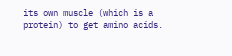its own muscle (which is a protein) to get amino acids.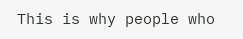This is why people who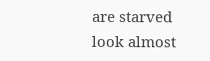are starved look almost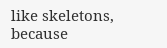like skeletons, because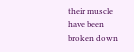their muscle have been broken down